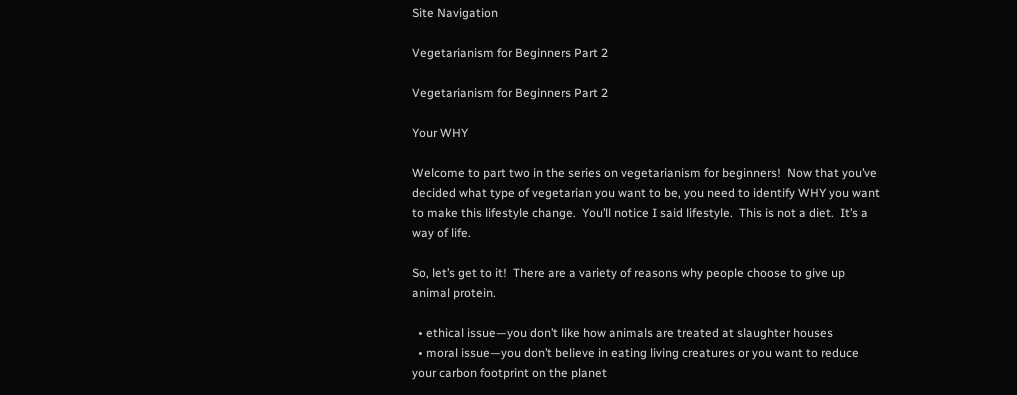Site Navigation

Vegetarianism for Beginners Part 2

Vegetarianism for Beginners Part 2

Your WHY

Welcome to part two in the series on vegetarianism for beginners!  Now that you’ve decided what type of vegetarian you want to be, you need to identify WHY you want to make this lifestyle change.  You’ll notice I said lifestyle.  This is not a diet.  It’s a way of life.

So, let’s get to it!  There are a variety of reasons why people choose to give up animal protein.

  • ethical issue—you don’t like how animals are treated at slaughter houses
  • moral issue—you don’t believe in eating living creatures or you want to reduce your carbon footprint on the planet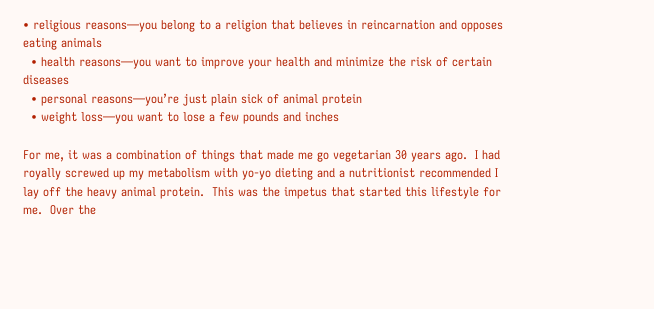• religious reasons—you belong to a religion that believes in reincarnation and opposes eating animals
  • health reasons—you want to improve your health and minimize the risk of certain diseases
  • personal reasons—you’re just plain sick of animal protein
  • weight loss—you want to lose a few pounds and inches

For me, it was a combination of things that made me go vegetarian 30 years ago.  I had royally screwed up my metabolism with yo-yo dieting and a nutritionist recommended I lay off the heavy animal protein.  This was the impetus that started this lifestyle for me.  Over the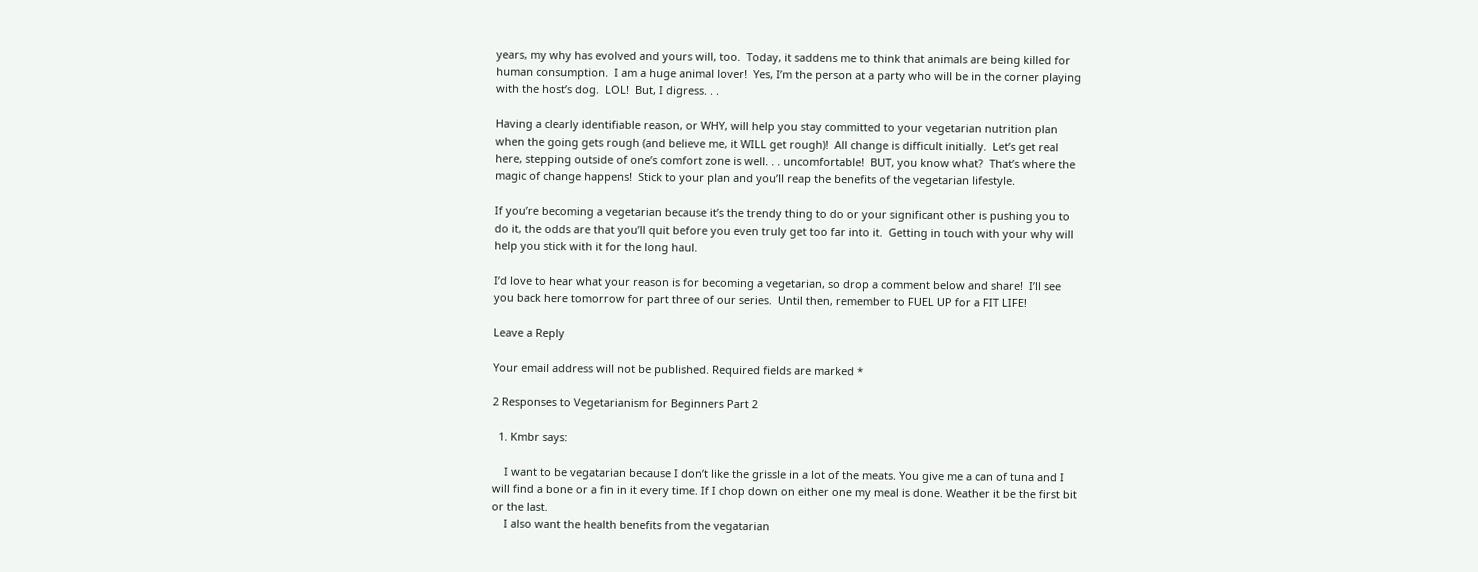years, my why has evolved and yours will, too.  Today, it saddens me to think that animals are being killed for human consumption.  I am a huge animal lover!  Yes, I’m the person at a party who will be in the corner playing with the host’s dog.  LOL!  But, I digress. . .

Having a clearly identifiable reason, or WHY, will help you stay committed to your vegetarian nutrition plan when the going gets rough (and believe me, it WILL get rough)!  All change is difficult initially.  Let’s get real here, stepping outside of one’s comfort zone is well. . . uncomfortable!  BUT, you know what?  That’s where the magic of change happens!  Stick to your plan and you’ll reap the benefits of the vegetarian lifestyle.

If you’re becoming a vegetarian because it’s the trendy thing to do or your significant other is pushing you to do it, the odds are that you’ll quit before you even truly get too far into it.  Getting in touch with your why will help you stick with it for the long haul.

I’d love to hear what your reason is for becoming a vegetarian, so drop a comment below and share!  I’ll see you back here tomorrow for part three of our series.  Until then, remember to FUEL UP for a FIT LIFE!

Leave a Reply

Your email address will not be published. Required fields are marked *

2 Responses to Vegetarianism for Beginners Part 2

  1. Kmbr says:

    I want to be vegatarian because I don’t like the grissle in a lot of the meats. You give me a can of tuna and I will find a bone or a fin in it every time. If I chop down on either one my meal is done. Weather it be the first bit or the last.
    I also want the health benefits from the vegatarian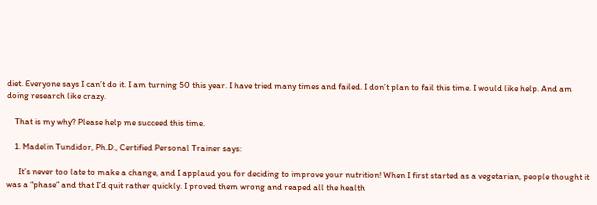diet. Everyone says I can’t do it. I am turning 50 this year. I have tried many times and failed. I don’t plan to fail this time. I would like help. And am doing research like crazy.

    That is my why? Please help me succeed this time.

    1. Madelin Tundidor, Ph.D., Certified Personal Trainer says:

      It’s never too late to make a change, and I applaud you for deciding to improve your nutrition! When I first started as a vegetarian, people thought it was a “phase” and that I’d quit rather quickly. I proved them wrong and reaped all the health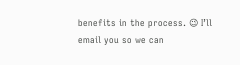benefits in the process. 😉 I’ll email you so we can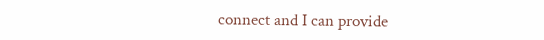connect and I can provide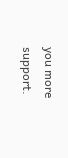you more support.